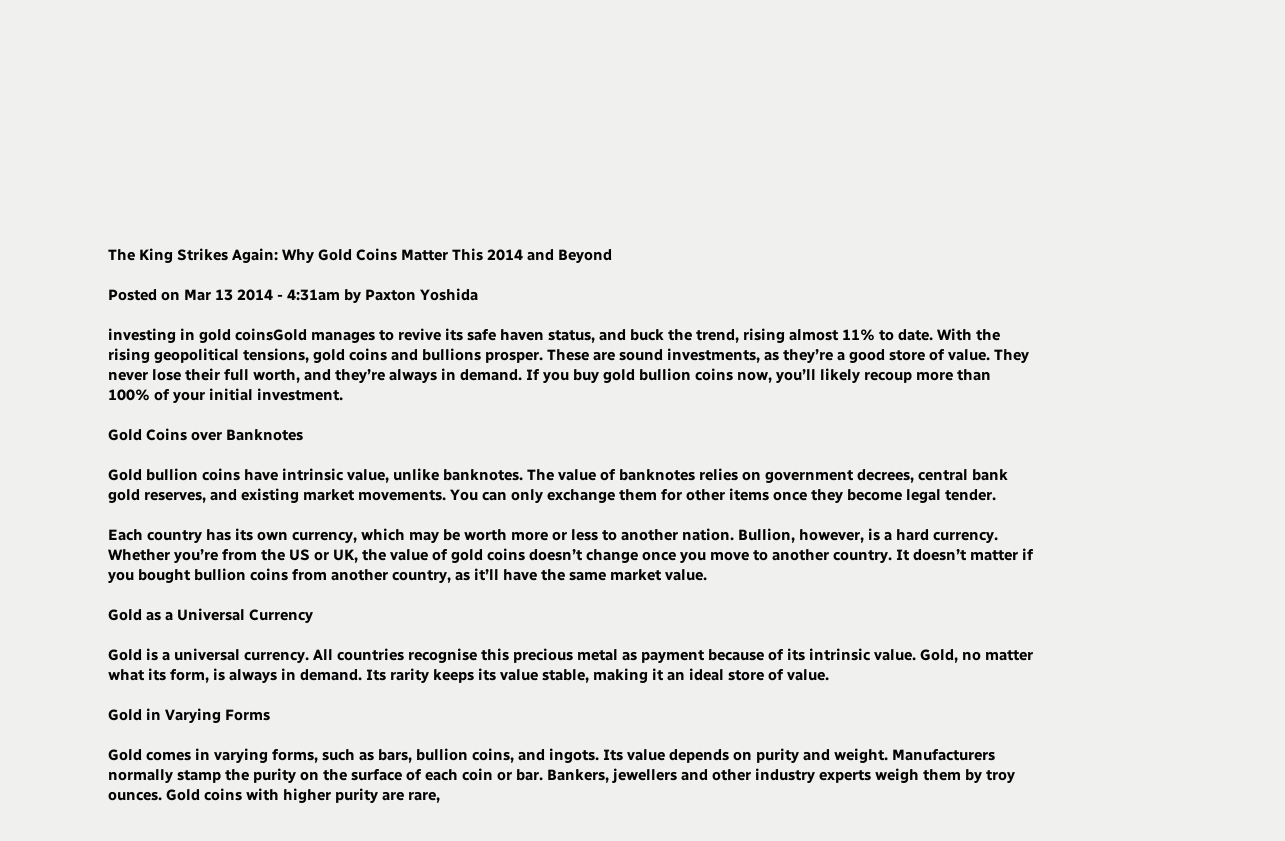The King Strikes Again: Why Gold Coins Matter This 2014 and Beyond

Posted on Mar 13 2014 - 4:31am by Paxton Yoshida

investing in gold coinsGold manages to revive its safe haven status, and buck the trend, rising almost 11% to date. With the rising geopolitical tensions, gold coins and bullions prosper. These are sound investments, as they’re a good store of value. They never lose their full worth, and they’re always in demand. If you buy gold bullion coins now, you’ll likely recoup more than 100% of your initial investment.

Gold Coins over Banknotes

Gold bullion coins have intrinsic value, unlike banknotes. The value of banknotes relies on government decrees, central bank gold reserves, and existing market movements. You can only exchange them for other items once they become legal tender.

Each country has its own currency, which may be worth more or less to another nation. Bullion, however, is a hard currency. Whether you’re from the US or UK, the value of gold coins doesn’t change once you move to another country. It doesn’t matter if you bought bullion coins from another country, as it’ll have the same market value.

Gold as a Universal Currency

Gold is a universal currency. All countries recognise this precious metal as payment because of its intrinsic value. Gold, no matter what its form, is always in demand. Its rarity keeps its value stable, making it an ideal store of value.

Gold in Varying Forms

Gold comes in varying forms, such as bars, bullion coins, and ingots. Its value depends on purity and weight. Manufacturers normally stamp the purity on the surface of each coin or bar. Bankers, jewellers and other industry experts weigh them by troy ounces. Gold coins with higher purity are rare,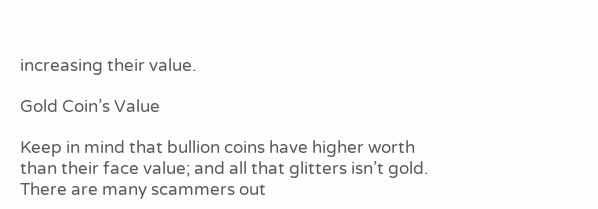increasing their value.

Gold Coin’s Value

Keep in mind that bullion coins have higher worth than their face value; and all that glitters isn’t gold. There are many scammers out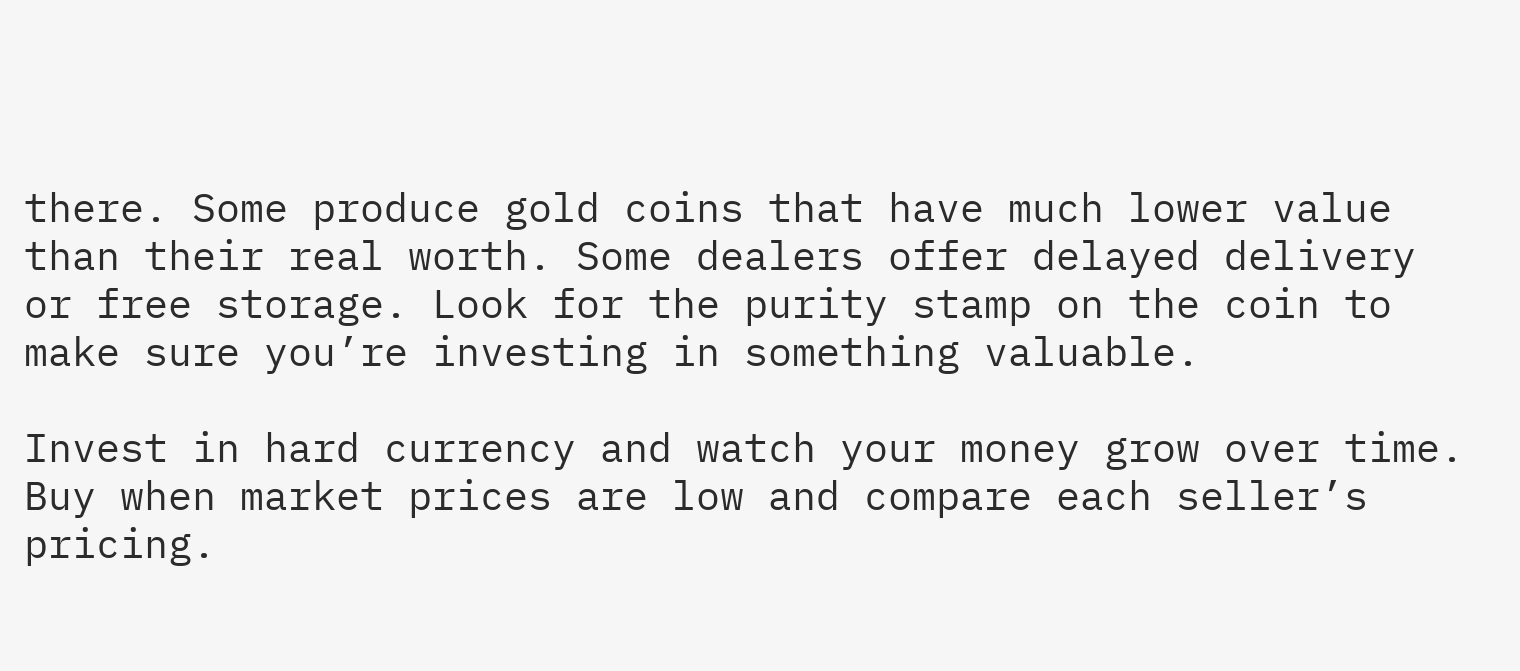there. Some produce gold coins that have much lower value than their real worth. Some dealers offer delayed delivery or free storage. Look for the purity stamp on the coin to make sure you’re investing in something valuable.

Invest in hard currency and watch your money grow over time. Buy when market prices are low and compare each seller’s pricing.